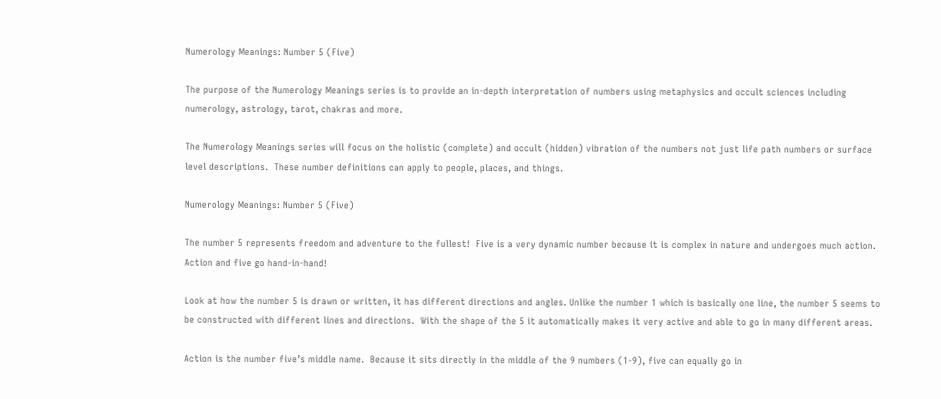Numerology Meanings: Number 5 (Five)

The purpose of the Numerology Meanings series is to provide an in-depth interpretation of numbers using metaphysics and occult sciences including numerology, astrology, tarot, chakras and more.

The Numerology Meanings series will focus on the holistic (complete) and occult (hidden) vibration of the numbers not just life path numbers or surface level descriptions.  These number definitions can apply to people, places, and things.

Numerology Meanings: Number 5 (Five)

The number 5 represents freedom and adventure to the fullest!  Five is a very dynamic number because it is complex in nature and undergoes much action. Action and five go hand-in-hand!

Look at how the number 5 is drawn or written, it has different directions and angles. Unlike the number 1 which is basically one line, the number 5 seems to be constructed with different lines and directions.  With the shape of the 5 it automatically makes it very active and able to go in many different areas.

Action is the number five’s middle name.  Because it sits directly in the middle of the 9 numbers (1-9), five can equally go in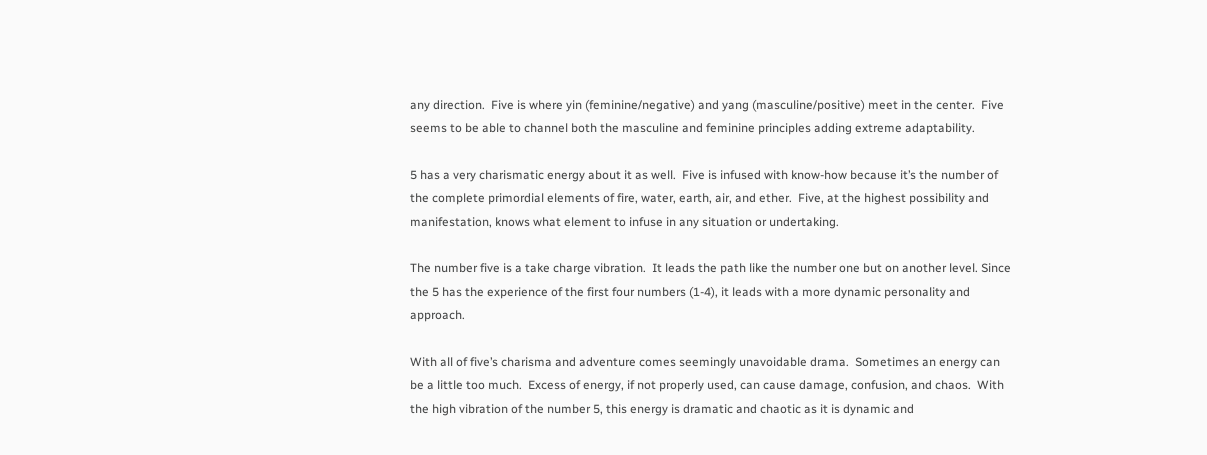any direction.  Five is where yin (feminine/negative) and yang (masculine/positive) meet in the center.  Five seems to be able to channel both the masculine and feminine principles adding extreme adaptability.

5 has a very charismatic energy about it as well.  Five is infused with know-how because it’s the number of the complete primordial elements of fire, water, earth, air, and ether.  Five, at the highest possibility and manifestation, knows what element to infuse in any situation or undertaking.

The number five is a take charge vibration.  It leads the path like the number one but on another level. Since the 5 has the experience of the first four numbers (1-4), it leads with a more dynamic personality and approach.

With all of five’s charisma and adventure comes seemingly unavoidable drama.  Sometimes an energy can be a little too much.  Excess of energy, if not properly used, can cause damage, confusion, and chaos.  With the high vibration of the number 5, this energy is dramatic and chaotic as it is dynamic and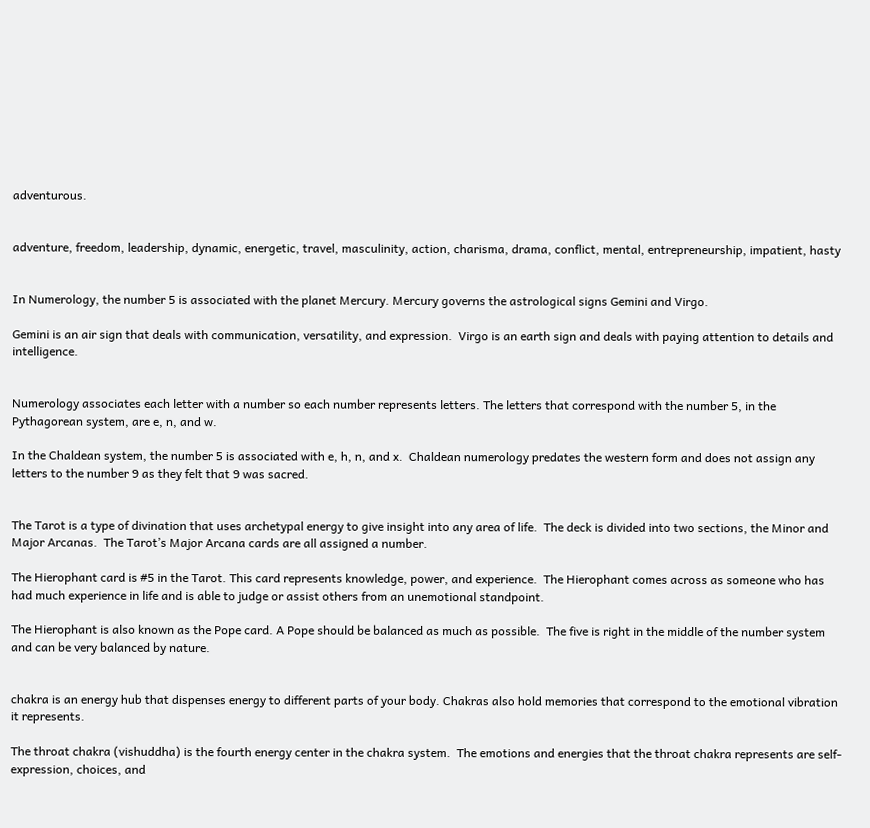adventurous.


adventure, freedom, leadership, dynamic, energetic, travel, masculinity, action, charisma, drama, conflict, mental, entrepreneurship, impatient, hasty


In Numerology, the number 5 is associated with the planet Mercury. Mercury governs the astrological signs Gemini and Virgo.

Gemini is an air sign that deals with communication, versatility, and expression.  Virgo is an earth sign and deals with paying attention to details and intelligence.


Numerology associates each letter with a number so each number represents letters. The letters that correspond with the number 5, in the Pythagorean system, are e, n, and w.

In the Chaldean system, the number 5 is associated with e, h, n, and x.  Chaldean numerology predates the western form and does not assign any letters to the number 9 as they felt that 9 was sacred.


The Tarot is a type of divination that uses archetypal energy to give insight into any area of life.  The deck is divided into two sections, the Minor and Major Arcanas.  The Tarot’s Major Arcana cards are all assigned a number.

The Hierophant card is #5 in the Tarot. This card represents knowledge, power, and experience.  The Hierophant comes across as someone who has had much experience in life and is able to judge or assist others from an unemotional standpoint.

The Hierophant is also known as the Pope card. A Pope should be balanced as much as possible.  The five is right in the middle of the number system and can be very balanced by nature.


chakra is an energy hub that dispenses energy to different parts of your body. Chakras also hold memories that correspond to the emotional vibration it represents.

The throat chakra (vishuddha) is the fourth energy center in the chakra system.  The emotions and energies that the throat chakra represents are self-expression, choices, and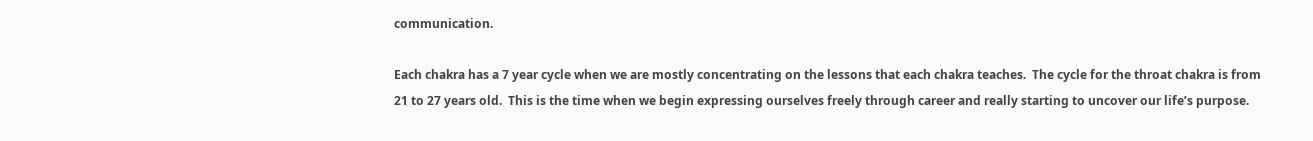communication.

Each chakra has a 7 year cycle when we are mostly concentrating on the lessons that each chakra teaches.  The cycle for the throat chakra is from 21 to 27 years old.  This is the time when we begin expressing ourselves freely through career and really starting to uncover our life’s purpose.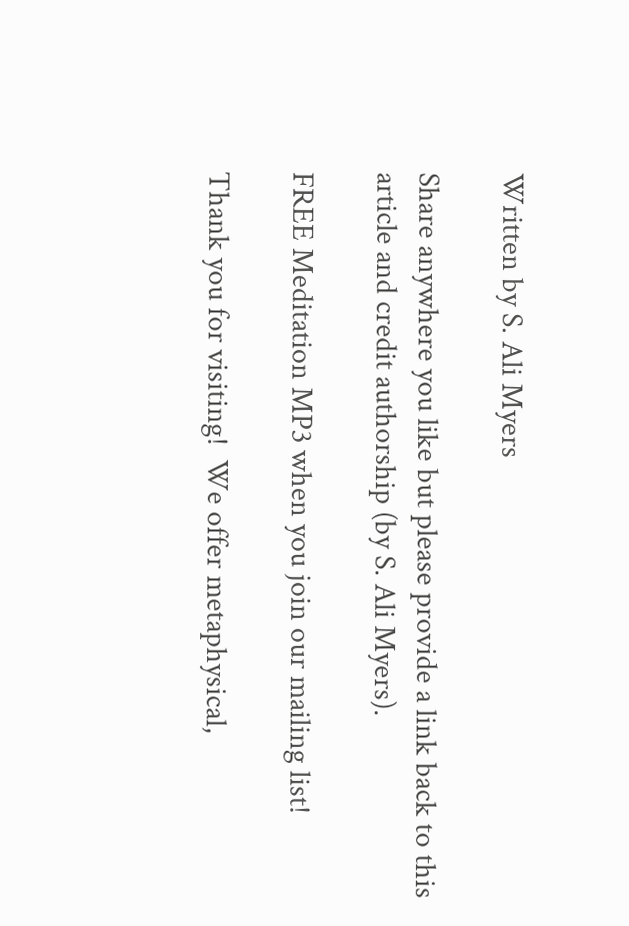Written by S. Ali Myers

Share anywhere you like but please provide a link back to this article and credit authorship (by S. Ali Myers).

FREE Meditation MP3 when you join our mailing list!

Thank you for visiting!  We offer metaphysical,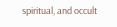spiritual, and occult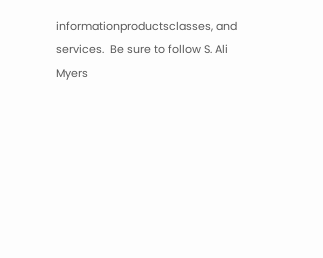informationproductsclasses, and services.  Be sure to follow S. Ali Myers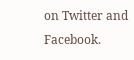on Twitter and Facebook.